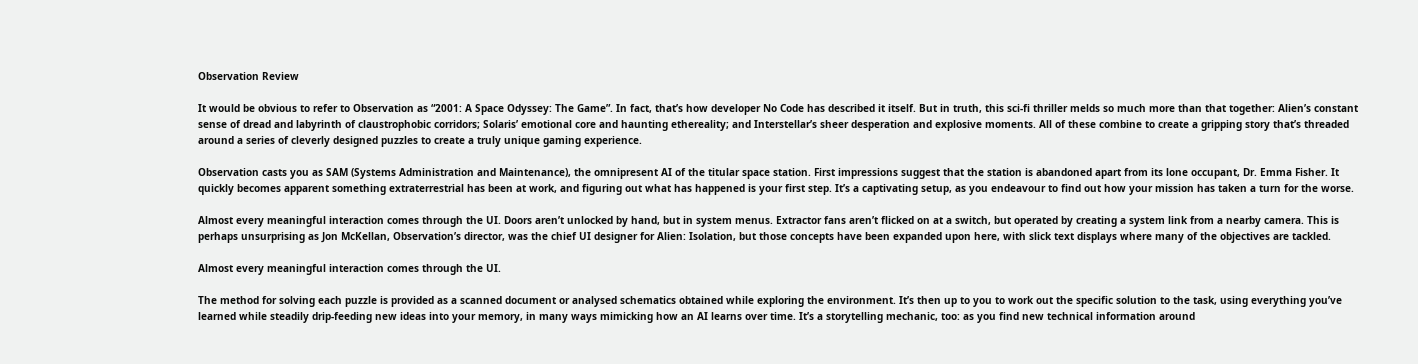Observation Review

It would be obvious to refer to Observation as “2001: A Space Odyssey: The Game”. In fact, that’s how developer No Code has described it itself. But in truth, this sci-fi thriller melds so much more than that together: Alien’s constant sense of dread and labyrinth of claustrophobic corridors; Solaris’ emotional core and haunting ethereality; and Interstellar’s sheer desperation and explosive moments. All of these combine to create a gripping story that’s threaded around a series of cleverly designed puzzles to create a truly unique gaming experience.

Observation casts you as SAM (Systems Administration and Maintenance), the omnipresent AI of the titular space station. First impressions suggest that the station is abandoned apart from its lone occupant, Dr. Emma Fisher. It quickly becomes apparent something extraterrestrial has been at work, and figuring out what has happened is your first step. It’s a captivating setup, as you endeavour to find out how your mission has taken a turn for the worse.

Almost every meaningful interaction comes through the UI. Doors aren’t unlocked by hand, but in system menus. Extractor fans aren’t flicked on at a switch, but operated by creating a system link from a nearby camera. This is perhaps unsurprising as Jon McKellan, Observation’s director, was the chief UI designer for Alien: Isolation, but those concepts have been expanded upon here, with slick text displays where many of the objectives are tackled.

Almost every meaningful interaction comes through the UI.

The method for solving each puzzle is provided as a scanned document or analysed schematics obtained while exploring the environment. It’s then up to you to work out the specific solution to the task, using everything you’ve learned while steadily drip-feeding new ideas into your memory, in many ways mimicking how an AI learns over time. It’s a storytelling mechanic, too: as you find new technical information around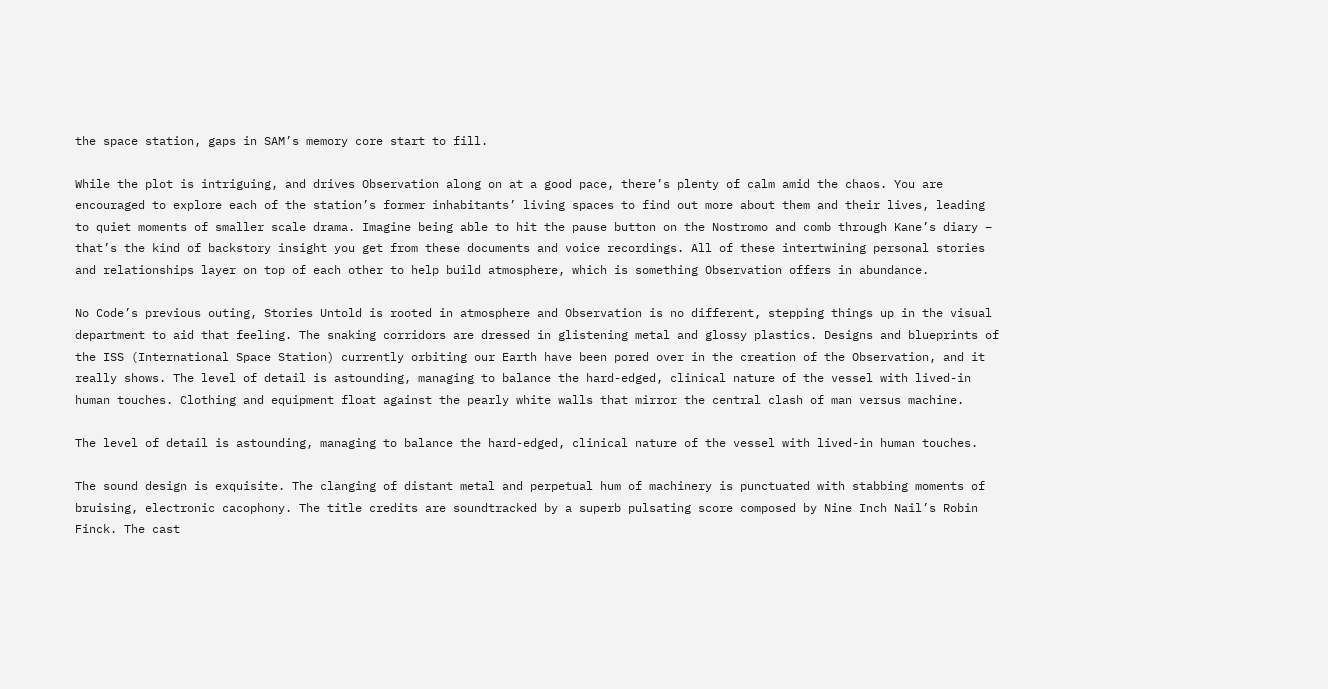the space station, gaps in SAM’s memory core start to fill.

While the plot is intriguing, and drives Observation along on at a good pace, there’s plenty of calm amid the chaos. You are encouraged to explore each of the station’s former inhabitants’ living spaces to find out more about them and their lives, leading to quiet moments of smaller scale drama. Imagine being able to hit the pause button on the Nostromo and comb through Kane’s diary – that’s the kind of backstory insight you get from these documents and voice recordings. All of these intertwining personal stories and relationships layer on top of each other to help build atmosphere, which is something Observation offers in abundance.

No Code’s previous outing, Stories Untold is rooted in atmosphere and Observation is no different, stepping things up in the visual department to aid that feeling. The snaking corridors are dressed in glistening metal and glossy plastics. Designs and blueprints of the ISS (International Space Station) currently orbiting our Earth have been pored over in the creation of the Observation, and it really shows. The level of detail is astounding, managing to balance the hard-edged, clinical nature of the vessel with lived-in human touches. Clothing and equipment float against the pearly white walls that mirror the central clash of man versus machine.

The level of detail is astounding, managing to balance the hard-edged, clinical nature of the vessel with lived-in human touches.

The sound design is exquisite. The clanging of distant metal and perpetual hum of machinery is punctuated with stabbing moments of bruising, electronic cacophony. The title credits are soundtracked by a superb pulsating score composed by Nine Inch Nail’s Robin Finck. The cast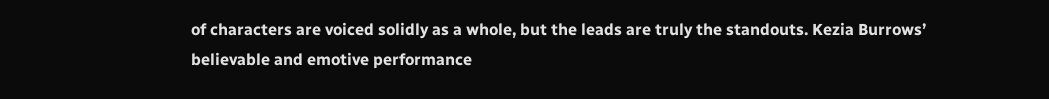of characters are voiced solidly as a whole, but the leads are truly the standouts. Kezia Burrows’ believable and emotive performance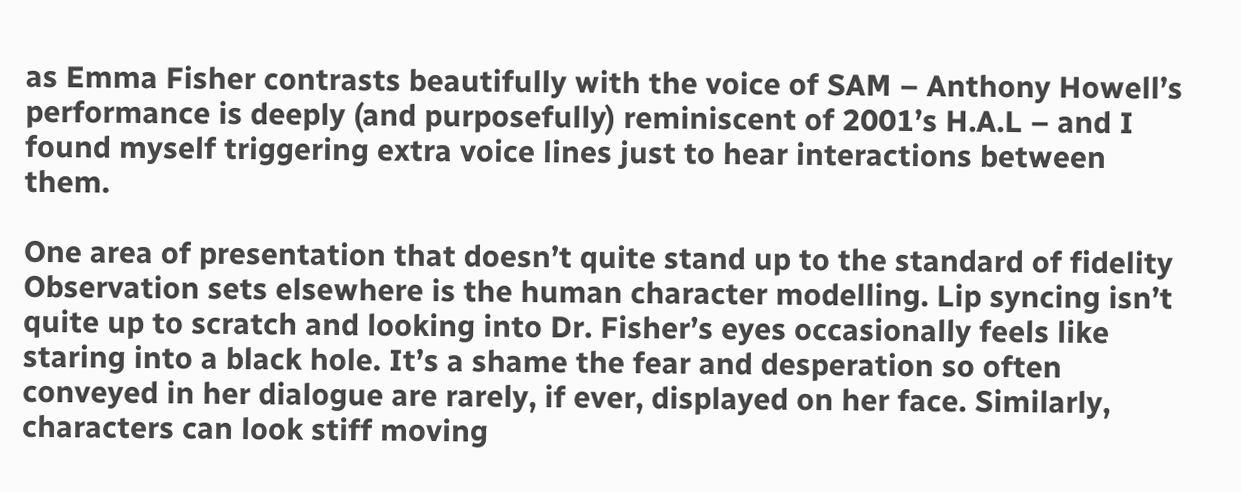as Emma Fisher contrasts beautifully with the voice of SAM – Anthony Howell’s performance is deeply (and purposefully) reminiscent of 2001’s H.A.L – and I found myself triggering extra voice lines just to hear interactions between them.

One area of presentation that doesn’t quite stand up to the standard of fidelity Observation sets elsewhere is the human character modelling. Lip syncing isn’t quite up to scratch and looking into Dr. Fisher’s eyes occasionally feels like staring into a black hole. It’s a shame the fear and desperation so often conveyed in her dialogue are rarely, if ever, displayed on her face. Similarly, characters can look stiff moving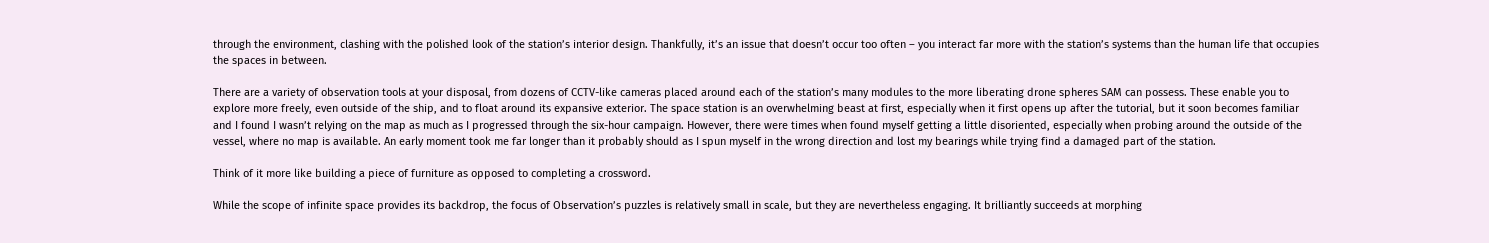through the environment, clashing with the polished look of the station’s interior design. Thankfully, it’s an issue that doesn’t occur too often – you interact far more with the station’s systems than the human life that occupies the spaces in between.

There are a variety of observation tools at your disposal, from dozens of CCTV-like cameras placed around each of the station’s many modules to the more liberating drone spheres SAM can possess. These enable you to explore more freely, even outside of the ship, and to float around its expansive exterior. The space station is an overwhelming beast at first, especially when it first opens up after the tutorial, but it soon becomes familiar and I found I wasn’t relying on the map as much as I progressed through the six-hour campaign. However, there were times when found myself getting a little disoriented, especially when probing around the outside of the vessel, where no map is available. An early moment took me far longer than it probably should as I spun myself in the wrong direction and lost my bearings while trying find a damaged part of the station.

Think of it more like building a piece of furniture as opposed to completing a crossword.

While the scope of infinite space provides its backdrop, the focus of Observation’s puzzles is relatively small in scale, but they are nevertheless engaging. It brilliantly succeeds at morphing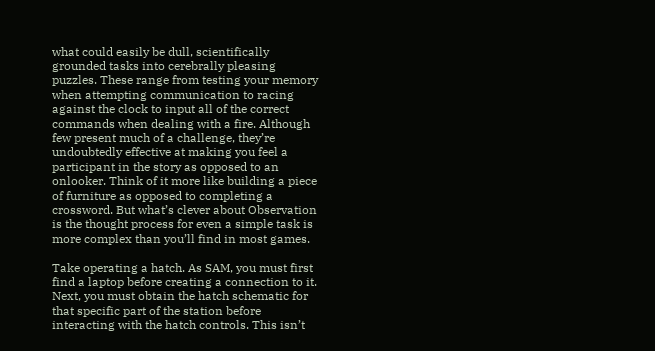what could easily be dull, scientifically grounded tasks into cerebrally pleasing puzzles. These range from testing your memory when attempting communication to racing against the clock to input all of the correct commands when dealing with a fire. Although few present much of a challenge, they’re undoubtedly effective at making you feel a participant in the story as opposed to an onlooker. Think of it more like building a piece of furniture as opposed to completing a crossword. But what’s clever about Observation is the thought process for even a simple task is more complex than you’ll find in most games.

Take operating a hatch. As SAM, you must first find a laptop before creating a connection to it. Next, you must obtain the hatch schematic for that specific part of the station before interacting with the hatch controls. This isn’t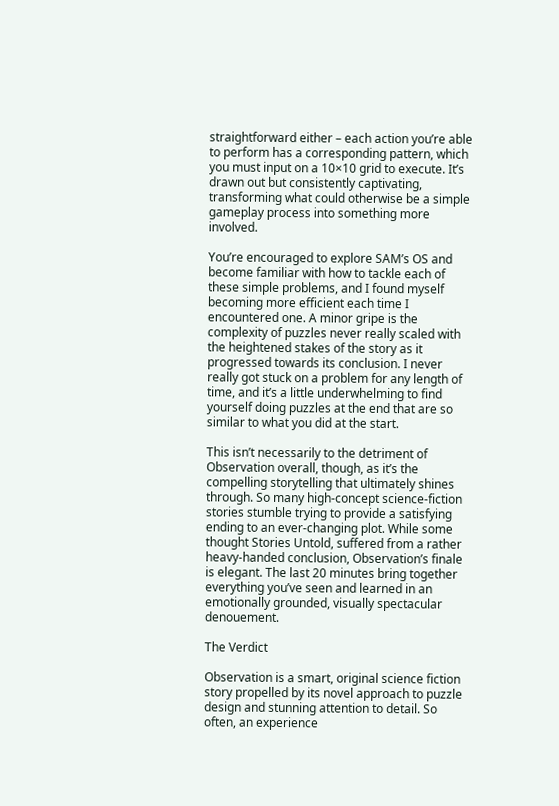straightforward either – each action you’re able to perform has a corresponding pattern, which you must input on a 10×10 grid to execute. It’s drawn out but consistently captivating, transforming what could otherwise be a simple gameplay process into something more involved.

You’re encouraged to explore SAM’s OS and become familiar with how to tackle each of these simple problems, and I found myself becoming more efficient each time I encountered one. A minor gripe is the complexity of puzzles never really scaled with the heightened stakes of the story as it progressed towards its conclusion. I never really got stuck on a problem for any length of time, and it’s a little underwhelming to find yourself doing puzzles at the end that are so similar to what you did at the start.

This isn’t necessarily to the detriment of Observation overall, though, as it’s the compelling storytelling that ultimately shines through. So many high-concept science-fiction stories stumble trying to provide a satisfying ending to an ever-changing plot. While some thought Stories Untold, suffered from a rather heavy-handed conclusion, Observation’s finale is elegant. The last 20 minutes bring together everything you’ve seen and learned in an emotionally grounded, visually spectacular denouement.

The Verdict

Observation is a smart, original science fiction story propelled by its novel approach to puzzle design and stunning attention to detail. So often, an experience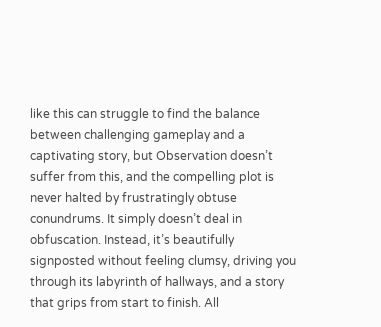like this can struggle to find the balance between challenging gameplay and a captivating story, but Observation doesn’t suffer from this, and the compelling plot is never halted by frustratingly obtuse conundrums. It simply doesn’t deal in obfuscation. Instead, it’s beautifully signposted without feeling clumsy, driving you through its labyrinth of hallways, and a story that grips from start to finish. All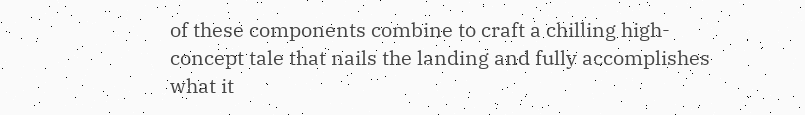of these components combine to craft a chilling high-concept tale that nails the landing and fully accomplishes what it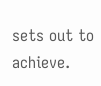sets out to achieve.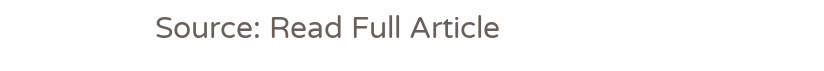Source: Read Full Article